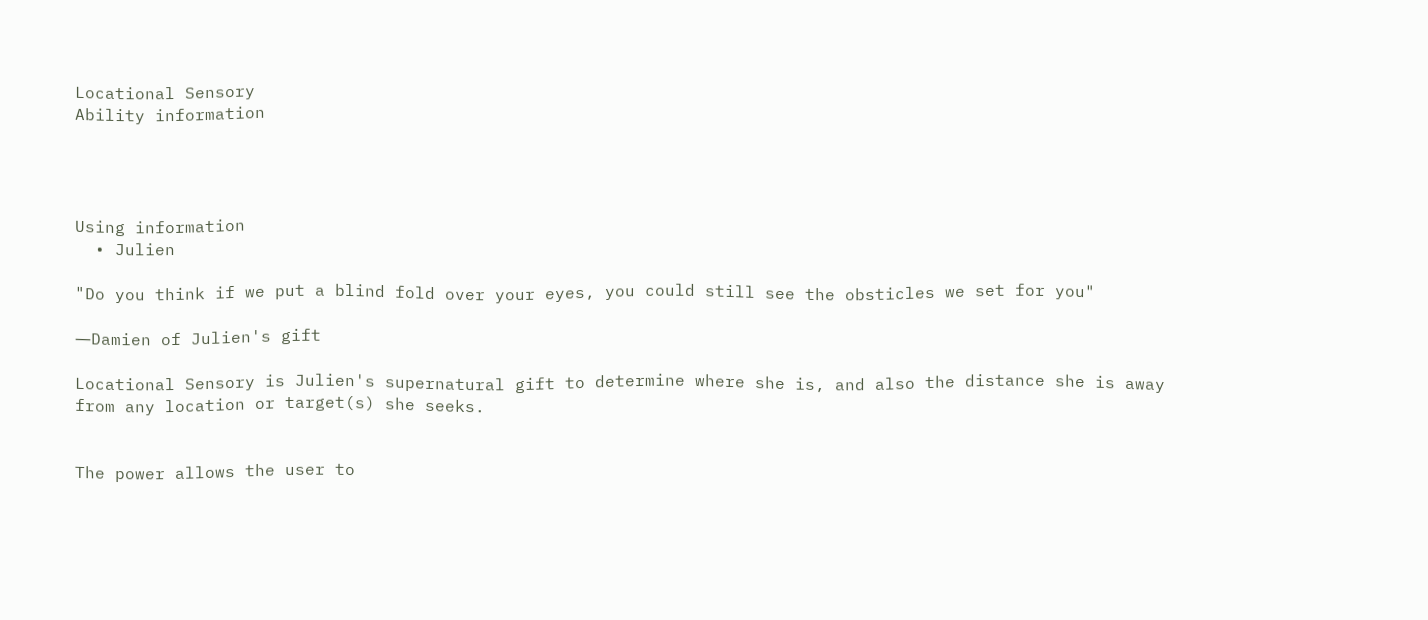Locational Sensory
Ability information




Using information
  • Julien

"Do you think if we put a blind fold over your eyes, you could still see the obsticles we set for you"

―Damien of Julien's gift

Locational Sensory is Julien's supernatural gift to determine where she is, and also the distance she is away from any location or target(s) she seeks.


The power allows the user to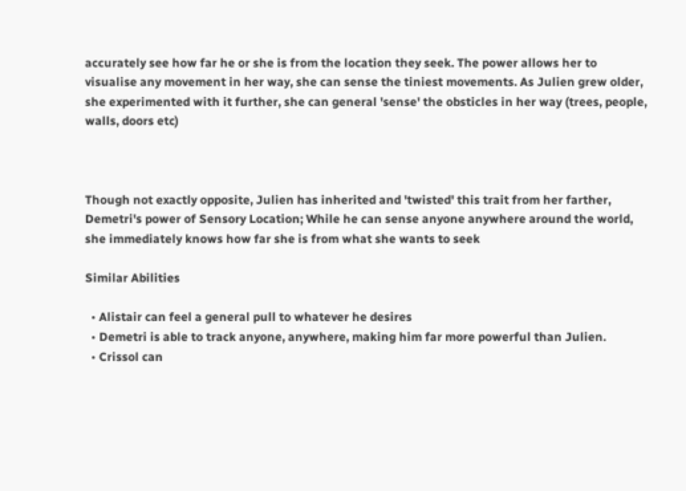accurately see how far he or she is from the location they seek. The power allows her to visualise any movement in her way, she can sense the tiniest movements. As Julien grew older, she experimented with it further, she can general 'sense' the obsticles in her way (trees, people, walls, doors etc)



Though not exactly opposite, Julien has inherited and 'twisted' this trait from her farther, Demetri's power of Sensory Location; While he can sense anyone anywhere around the world, she immediately knows how far she is from what she wants to seek

Similar Abilities

  • Alistair can feel a general pull to whatever he desires
  • Demetri is able to track anyone, anywhere, making him far more powerful than Julien.
  • Crissol can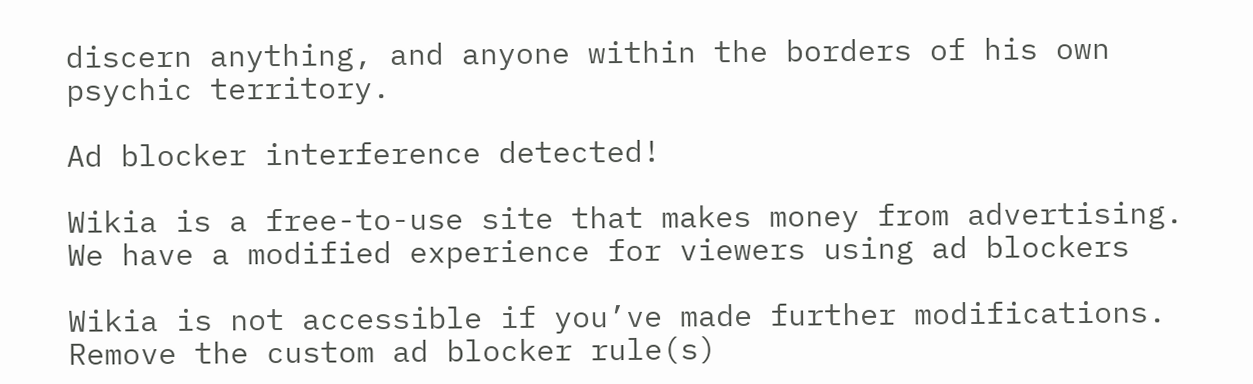discern anything, and anyone within the borders of his own psychic territory.

Ad blocker interference detected!

Wikia is a free-to-use site that makes money from advertising. We have a modified experience for viewers using ad blockers

Wikia is not accessible if you’ve made further modifications. Remove the custom ad blocker rule(s)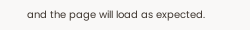and the page will load as expected.